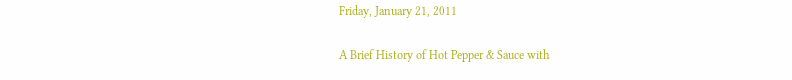Friday, January 21, 2011

A Brief History of Hot Pepper & Sauce with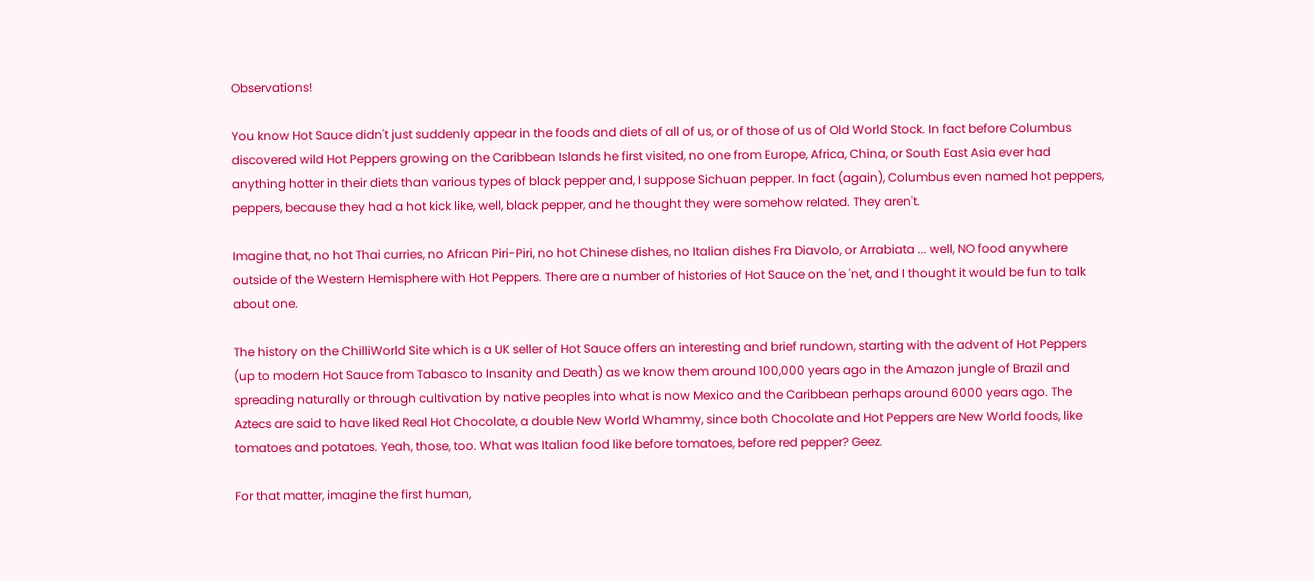Observations!

You know Hot Sauce didn't just suddenly appear in the foods and diets of all of us, or of those of us of Old World Stock. In fact before Columbus discovered wild Hot Peppers growing on the Caribbean Islands he first visited, no one from Europe, Africa, China, or South East Asia ever had anything hotter in their diets than various types of black pepper and, I suppose Sichuan pepper. In fact (again), Columbus even named hot peppers, peppers, because they had a hot kick like, well, black pepper, and he thought they were somehow related. They aren't.

Imagine that, no hot Thai curries, no African Piri-Piri, no hot Chinese dishes, no Italian dishes Fra Diavolo, or Arrabiata ... well, NO food anywhere outside of the Western Hemisphere with Hot Peppers. There are a number of histories of Hot Sauce on the 'net, and I thought it would be fun to talk about one.

The history on the ChilliWorld Site which is a UK seller of Hot Sauce offers an interesting and brief rundown, starting with the advent of Hot Peppers (up to modern Hot Sauce from Tabasco to Insanity and Death) as we know them around 100,000 years ago in the Amazon jungle of Brazil and spreading naturally or through cultivation by native peoples into what is now Mexico and the Caribbean perhaps around 6000 years ago. The Aztecs are said to have liked Real Hot Chocolate, a double New World Whammy, since both Chocolate and Hot Peppers are New World foods, like tomatoes and potatoes. Yeah, those, too. What was Italian food like before tomatoes, before red pepper? Geez.

For that matter, imagine the first human,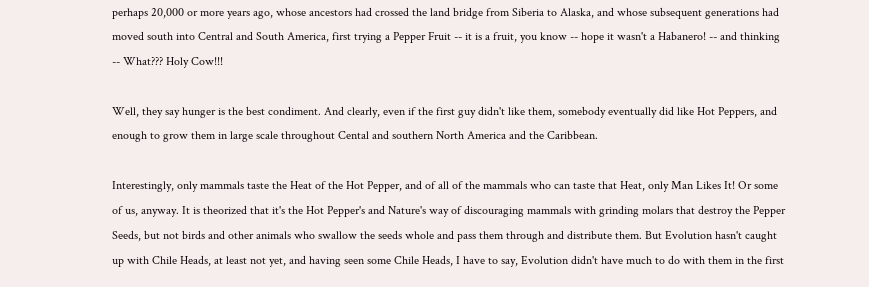perhaps 20,000 or more years ago, whose ancestors had crossed the land bridge from Siberia to Alaska, and whose subsequent generations had moved south into Central and South America, first trying a Pepper Fruit -- it is a fruit, you know -- hope it wasn't a Habanero! -- and thinking -- What??? Holy Cow!!!

Well, they say hunger is the best condiment. And clearly, even if the first guy didn't like them, somebody eventually did like Hot Peppers, and enough to grow them in large scale throughout Cental and southern North America and the Caribbean.

Interestingly, only mammals taste the Heat of the Hot Pepper, and of all of the mammals who can taste that Heat, only Man Likes It! Or some of us, anyway. It is theorized that it's the Hot Pepper's and Nature's way of discouraging mammals with grinding molars that destroy the Pepper Seeds, but not birds and other animals who swallow the seeds whole and pass them through and distribute them. But Evolution hasn't caught up with Chile Heads, at least not yet, and having seen some Chile Heads, I have to say, Evolution didn't have much to do with them in the first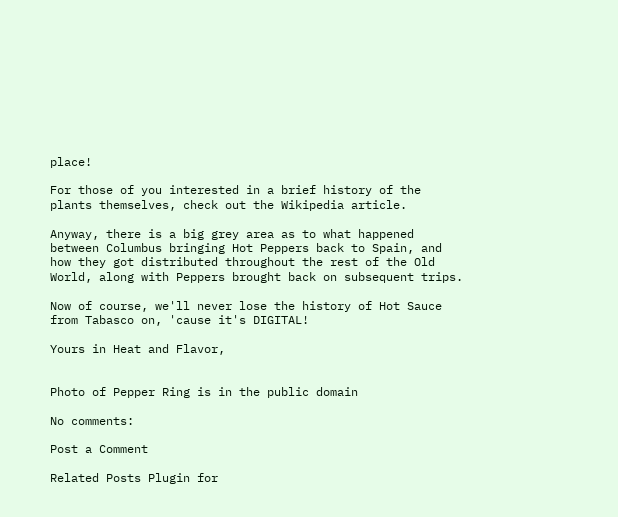place!

For those of you interested in a brief history of the plants themselves, check out the Wikipedia article.

Anyway, there is a big grey area as to what happened between Columbus bringing Hot Peppers back to Spain, and how they got distributed throughout the rest of the Old World, along with Peppers brought back on subsequent trips.

Now of course, we'll never lose the history of Hot Sauce from Tabasco on, 'cause it's DIGITAL!

Yours in Heat and Flavor,


Photo of Pepper Ring is in the public domain

No comments:

Post a Comment

Related Posts Plugin for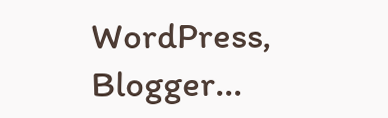WordPress, Blogger...